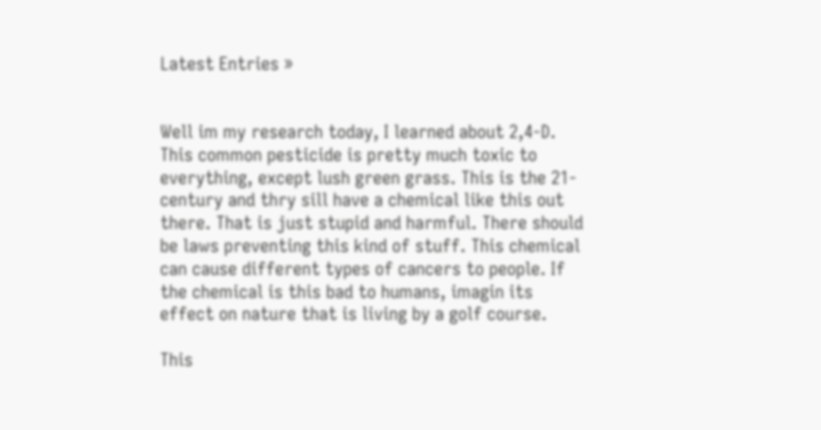Latest Entries »


Well im my research today, I learned about 2,4-D. This common pesticide is pretty much toxic to everything, except lush green grass. This is the 21-century and thry sill have a chemical like this out there. That is just stupid and harmful. There should be laws preventing this kind of stuff. This chemical can cause different types of cancers to people. If the chemical is this bad to humans, imagin its effect on nature that is living by a golf course.

This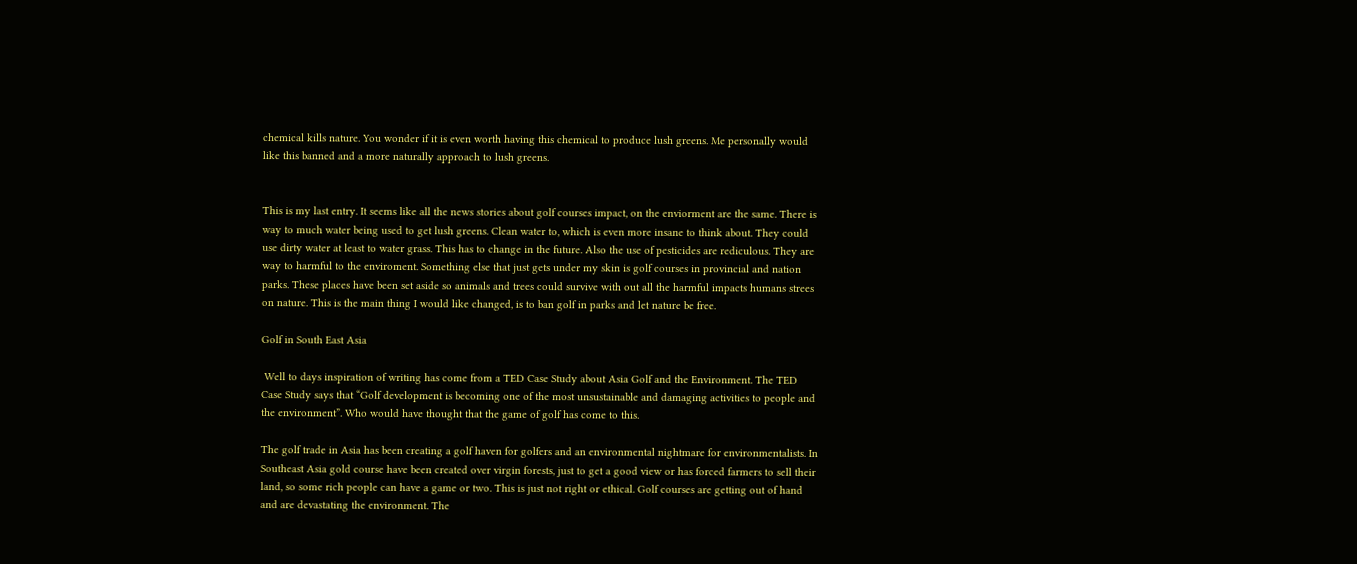chemical kills nature. You wonder if it is even worth having this chemical to produce lush greens. Me personally would like this banned and a more naturally approach to lush greens.


This is my last entry. It seems like all the news stories about golf courses impact, on the enviorment are the same. There is way to much water being used to get lush greens. Clean water to, which is even more insane to think about. They could use dirty water at least to water grass. This has to change in the future. Also the use of pesticides are rediculous. They are way to harmful to the enviroment. Something else that just gets under my skin is golf courses in provincial and nation parks. These places have been set aside so animals and trees could survive with out all the harmful impacts humans strees on nature. This is the main thing I would like changed, is to ban golf in parks and let nature be free.

Golf in South East Asia

 Well to days inspiration of writing has come from a TED Case Study about Asia Golf and the Environment. The TED Case Study says that “Golf development is becoming one of the most unsustainable and damaging activities to people and the environment”. Who would have thought that the game of golf has come to this.

The golf trade in Asia has been creating a golf haven for golfers and an environmental nightmare for environmentalists. In Southeast Asia gold course have been created over virgin forests, just to get a good view or has forced farmers to sell their land, so some rich people can have a game or two. This is just not right or ethical. Golf courses are getting out of hand and are devastating the environment. The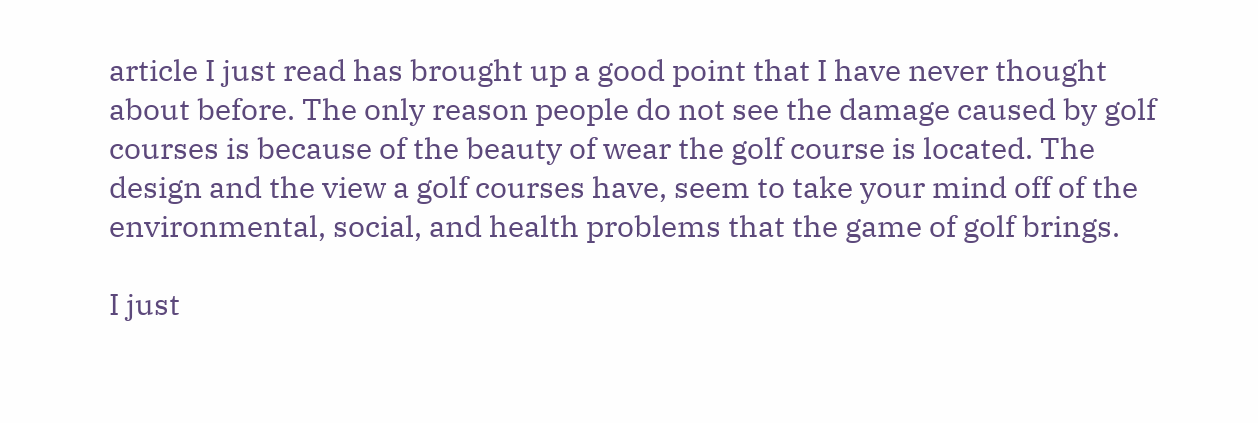article I just read has brought up a good point that I have never thought about before. The only reason people do not see the damage caused by golf courses is because of the beauty of wear the golf course is located. The design and the view a golf courses have, seem to take your mind off of the environmental, social, and health problems that the game of golf brings.

I just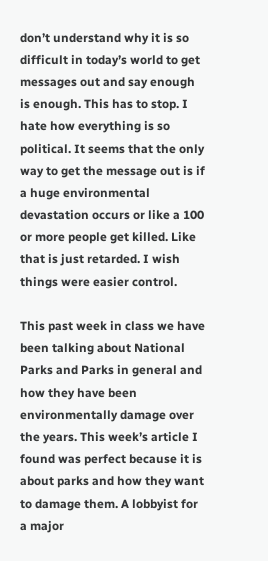don’t understand why it is so difficult in today’s world to get messages out and say enough is enough. This has to stop. I hate how everything is so political. It seems that the only way to get the message out is if a huge environmental devastation occurs or like a 100 or more people get killed. Like that is just retarded. I wish things were easier control.

This past week in class we have been talking about National Parks and Parks in general and how they have been environmentally damage over the years. This week’s article I found was perfect because it is about parks and how they want to damage them. A lobbyist for a major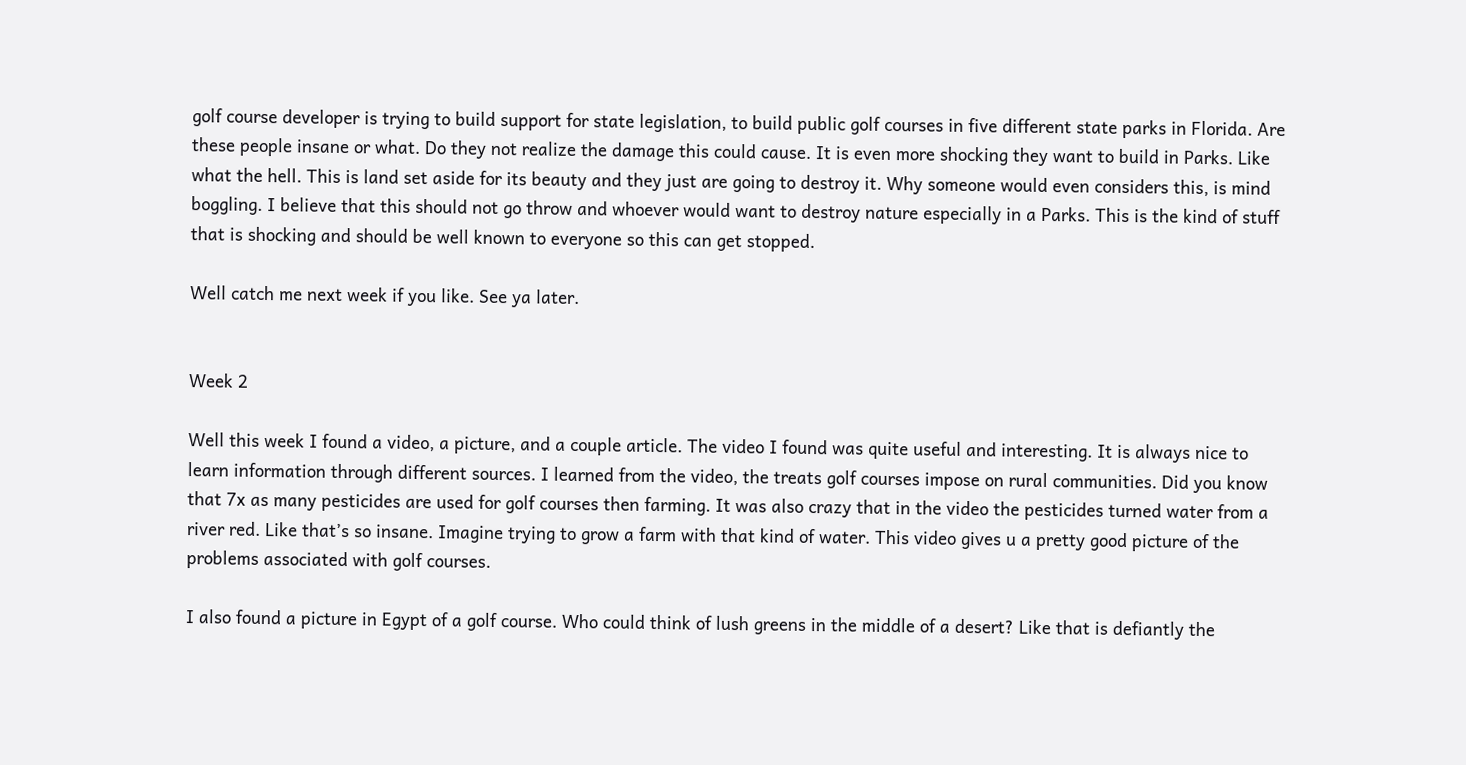golf course developer is trying to build support for state legislation, to build public golf courses in five different state parks in Florida. Are these people insane or what. Do they not realize the damage this could cause. It is even more shocking they want to build in Parks. Like what the hell. This is land set aside for its beauty and they just are going to destroy it. Why someone would even considers this, is mind boggling. I believe that this should not go throw and whoever would want to destroy nature especially in a Parks. This is the kind of stuff that is shocking and should be well known to everyone so this can get stopped.

Well catch me next week if you like. See ya later.


Week 2

Well this week I found a video, a picture, and a couple article. The video I found was quite useful and interesting. It is always nice to learn information through different sources. I learned from the video, the treats golf courses impose on rural communities. Did you know that 7x as many pesticides are used for golf courses then farming. It was also crazy that in the video the pesticides turned water from a river red. Like that’s so insane. Imagine trying to grow a farm with that kind of water. This video gives u a pretty good picture of the problems associated with golf courses.

I also found a picture in Egypt of a golf course. Who could think of lush greens in the middle of a desert? Like that is defiantly the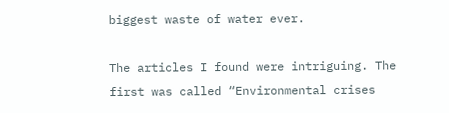biggest waste of water ever.

The articles I found were intriguing. The first was called “Environmental crises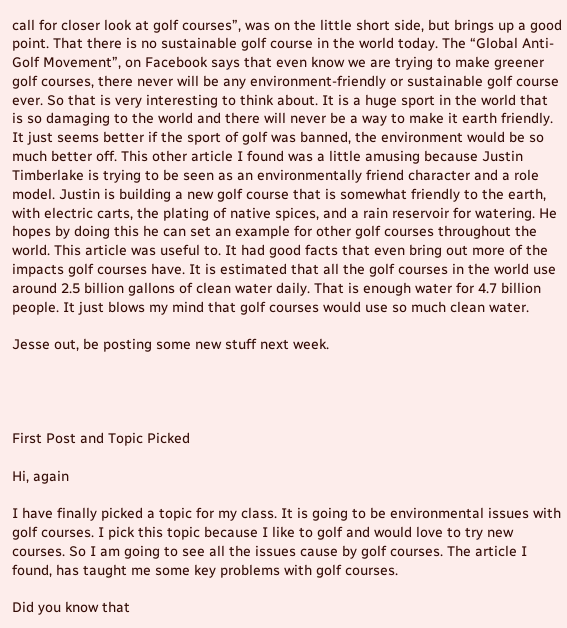call for closer look at golf courses”, was on the little short side, but brings up a good point. That there is no sustainable golf course in the world today. The “Global Anti-Golf Movement”, on Facebook says that even know we are trying to make greener golf courses, there never will be any environment-friendly or sustainable golf course ever. So that is very interesting to think about. It is a huge sport in the world that is so damaging to the world and there will never be a way to make it earth friendly. It just seems better if the sport of golf was banned, the environment would be so much better off. This other article I found was a little amusing because Justin Timberlake is trying to be seen as an environmentally friend character and a role model. Justin is building a new golf course that is somewhat friendly to the earth, with electric carts, the plating of native spices, and a rain reservoir for watering. He hopes by doing this he can set an example for other golf courses throughout the world. This article was useful to. It had good facts that even bring out more of the impacts golf courses have. It is estimated that all the golf courses in the world use around 2.5 billion gallons of clean water daily. That is enough water for 4.7 billion people. It just blows my mind that golf courses would use so much clean water.

Jesse out, be posting some new stuff next week.




First Post and Topic Picked

Hi, again

I have finally picked a topic for my class. It is going to be environmental issues with golf courses. I pick this topic because I like to golf and would love to try new courses. So I am going to see all the issues cause by golf courses. The article I found, has taught me some key problems with golf courses.

Did you know that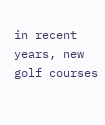in recent years, new golf courses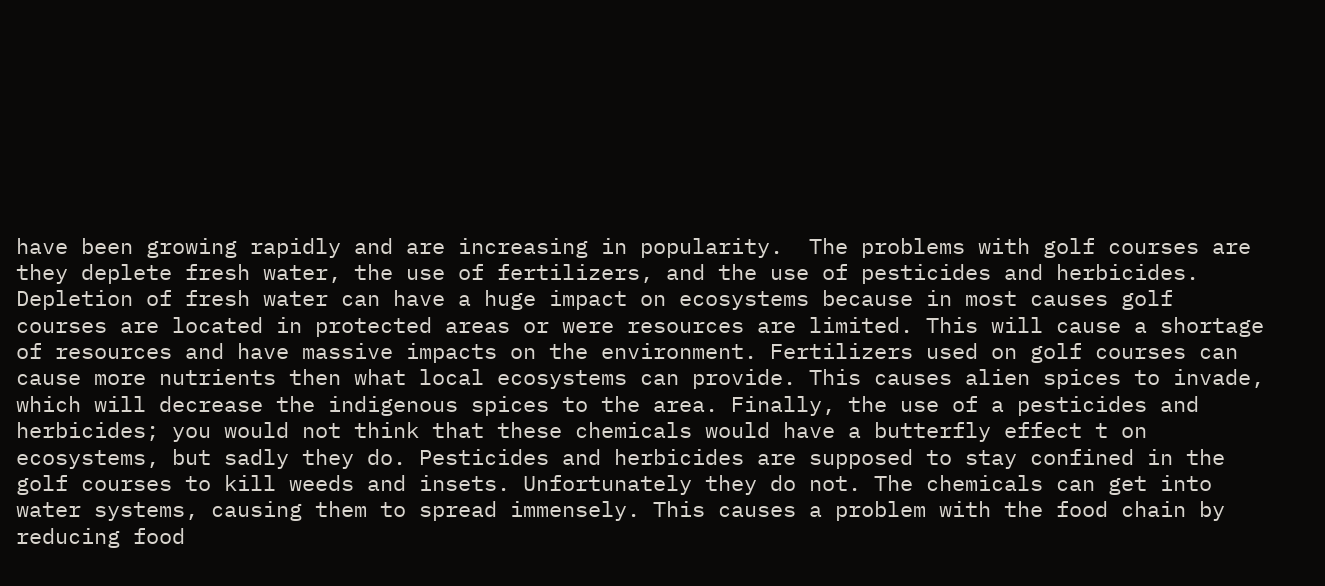have been growing rapidly and are increasing in popularity.  The problems with golf courses are they deplete fresh water, the use of fertilizers, and the use of pesticides and herbicides. Depletion of fresh water can have a huge impact on ecosystems because in most causes golf courses are located in protected areas or were resources are limited. This will cause a shortage of resources and have massive impacts on the environment. Fertilizers used on golf courses can cause more nutrients then what local ecosystems can provide. This causes alien spices to invade, which will decrease the indigenous spices to the area. Finally, the use of a pesticides and herbicides; you would not think that these chemicals would have a butterfly effect t on ecosystems, but sadly they do. Pesticides and herbicides are supposed to stay confined in the golf courses to kill weeds and insets. Unfortunately they do not. The chemicals can get into water systems, causing them to spread immensely. This causes a problem with the food chain by reducing food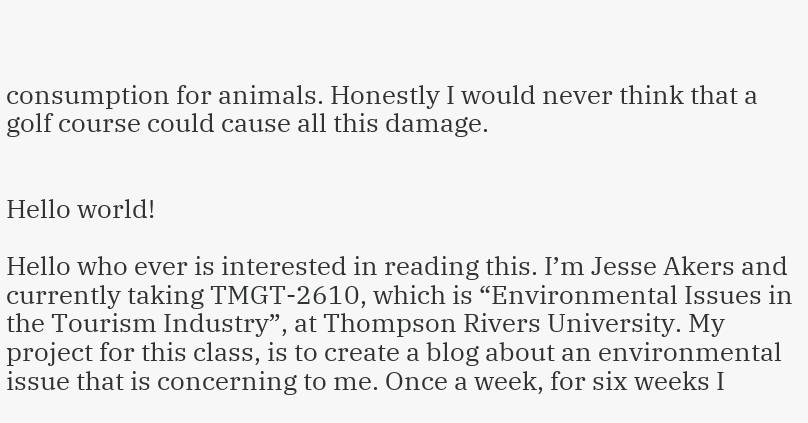consumption for animals. Honestly I would never think that a golf course could cause all this damage.


Hello world!

Hello who ever is interested in reading this. I’m Jesse Akers and currently taking TMGT-2610, which is “Environmental Issues in the Tourism Industry”, at Thompson Rivers University. My project for this class, is to create a blog about an environmental issue that is concerning to me. Once a week, for six weeks I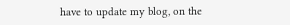have to update my blog, on the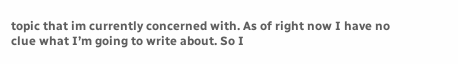topic that im currently concerned with. As of right now I have no clue what I’m going to write about. So I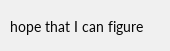hope that I can figure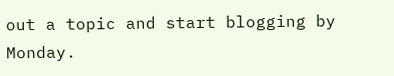out a topic and start blogging by Monday.